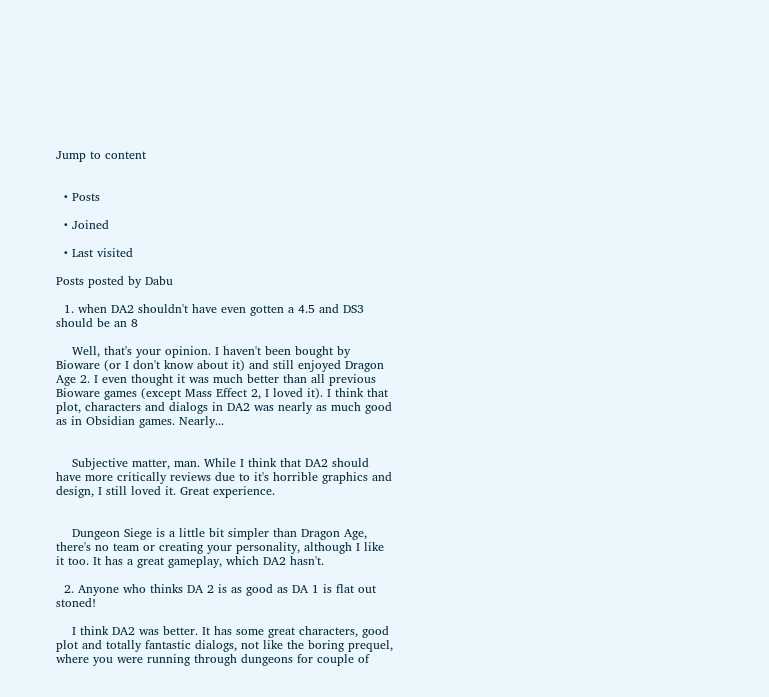Jump to content


  • Posts

  • Joined

  • Last visited

Posts posted by Dabu

  1. when DA2 shouldn't have even gotten a 4.5 and DS3 should be an 8

    Well, that's your opinion. I haven't been bought by Bioware (or I don't know about it) and still enjoyed Dragon Age 2. I even thought it was much better than all previous Bioware games (except Mass Effect 2, I loved it). I think that plot, characters and dialogs in DA2 was nearly as much good as in Obsidian games. Nearly...


    Subjective matter, man. While I think that DA2 should have more critically reviews due to it's horrible graphics and design, I still loved it. Great experience.


    Dungeon Siege is a little bit simpler than Dragon Age, there's no team or creating your personality, although I like it too. It has a great gameplay, which DA2 hasn't.

  2. Anyone who thinks DA 2 is as good as DA 1 is flat out stoned!

    I think DA2 was better. It has some great characters, good plot and totally fantastic dialogs, not like the boring prequel, where you were running through dungeons for couple of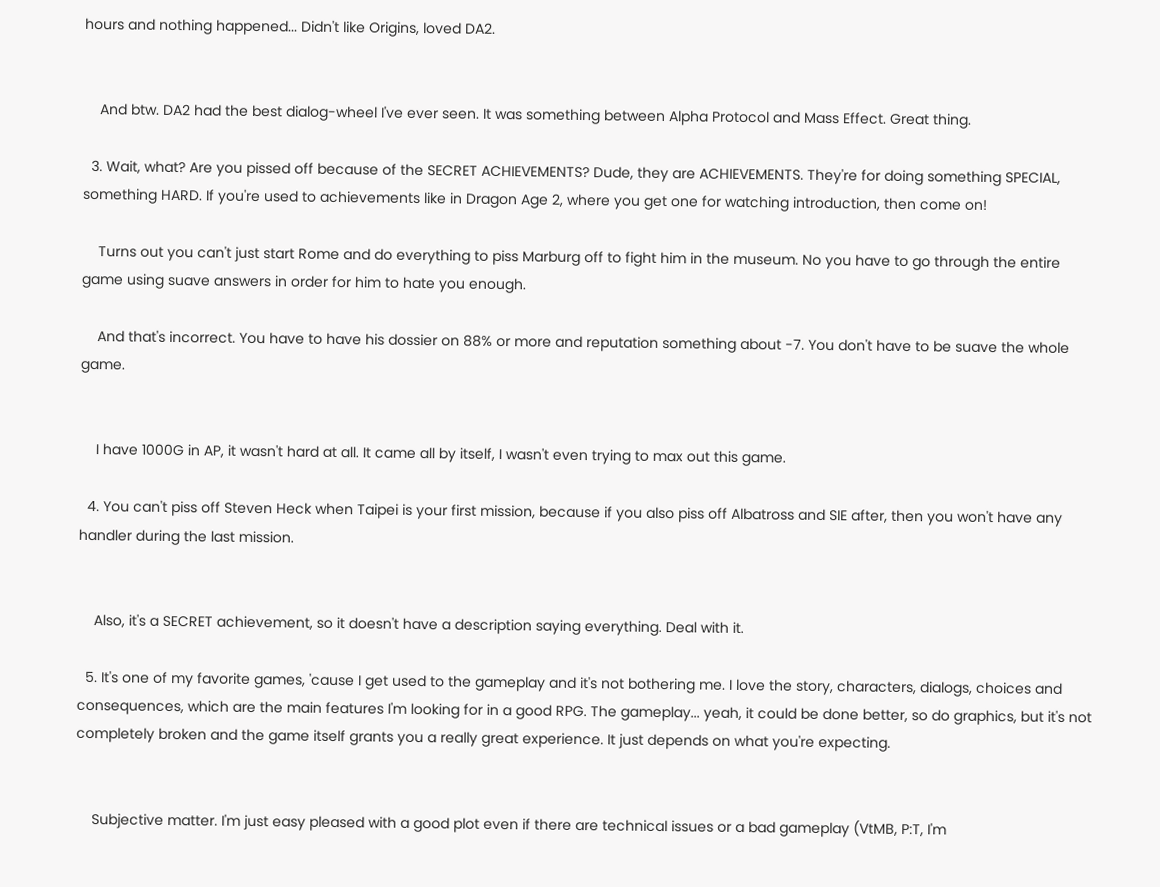hours and nothing happened... Didn't like Origins, loved DA2.


    And btw. DA2 had the best dialog-wheel I've ever seen. It was something between Alpha Protocol and Mass Effect. Great thing.

  3. Wait, what? Are you pissed off because of the SECRET ACHIEVEMENTS? Dude, they are ACHIEVEMENTS. They're for doing something SPECIAL, something HARD. If you're used to achievements like in Dragon Age 2, where you get one for watching introduction, then come on!

    Turns out you can't just start Rome and do everything to piss Marburg off to fight him in the museum. No you have to go through the entire game using suave answers in order for him to hate you enough.

    And that's incorrect. You have to have his dossier on 88% or more and reputation something about -7. You don't have to be suave the whole game.


    I have 1000G in AP, it wasn't hard at all. It came all by itself, I wasn't even trying to max out this game.

  4. You can't piss off Steven Heck when Taipei is your first mission, because if you also piss off Albatross and SIE after, then you won't have any handler during the last mission.


    Also, it's a SECRET achievement, so it doesn't have a description saying everything. Deal with it.

  5. It's one of my favorite games, 'cause I get used to the gameplay and it's not bothering me. I love the story, characters, dialogs, choices and consequences, which are the main features I'm looking for in a good RPG. The gameplay... yeah, it could be done better, so do graphics, but it's not completely broken and the game itself grants you a really great experience. It just depends on what you're expecting.


    Subjective matter. I'm just easy pleased with a good plot even if there are technical issues or a bad gameplay (VtMB, P:T, I'm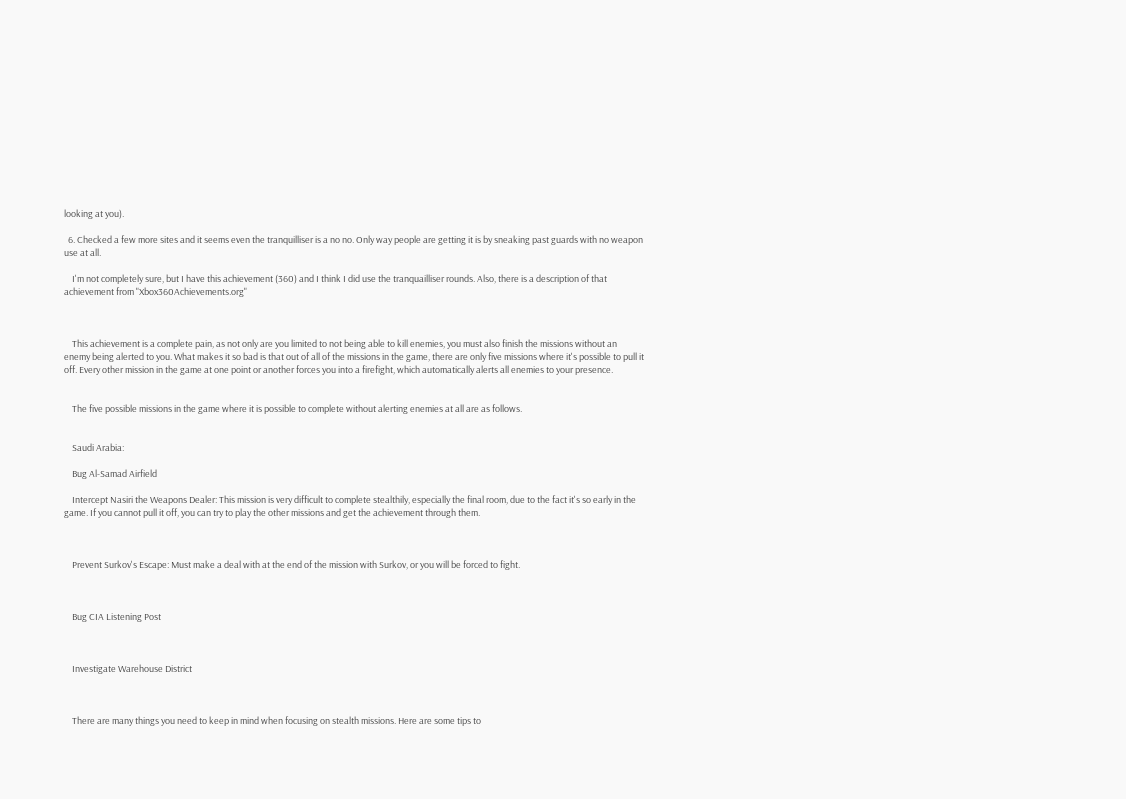looking at you).

  6. Checked a few more sites and it seems even the tranquilliser is a no no. Only way people are getting it is by sneaking past guards with no weapon use at all.

    I'm not completely sure, but I have this achievement (360) and I think I did use the tranquailliser rounds. Also, there is a description of that achievement from "Xbox360Achievements.org"



    This achievement is a complete pain, as not only are you limited to not being able to kill enemies, you must also finish the missions without an enemy being alerted to you. What makes it so bad is that out of all of the missions in the game, there are only five missions where it's possible to pull it off. Every other mission in the game at one point or another forces you into a firefight, which automatically alerts all enemies to your presence.


    The five possible missions in the game where it is possible to complete without alerting enemies at all are as follows.


    Saudi Arabia:

    Bug Al-Samad Airfield

    Intercept Nasiri the Weapons Dealer: This mission is very difficult to complete stealthily, especially the final room, due to the fact it's so early in the game. If you cannot pull it off, you can try to play the other missions and get the achievement through them.



    Prevent Surkov's Escape: Must make a deal with at the end of the mission with Surkov, or you will be forced to fight.



    Bug CIA Listening Post



    Investigate Warehouse District



    There are many things you need to keep in mind when focusing on stealth missions. Here are some tips to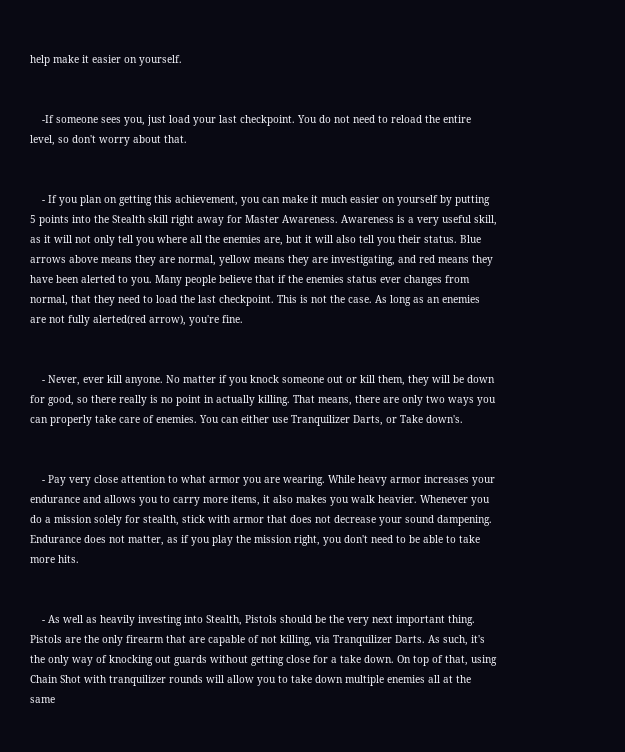help make it easier on yourself.


    -If someone sees you, just load your last checkpoint. You do not need to reload the entire level, so don't worry about that.


    - If you plan on getting this achievement, you can make it much easier on yourself by putting 5 points into the Stealth skill right away for Master Awareness. Awareness is a very useful skill, as it will not only tell you where all the enemies are, but it will also tell you their status. Blue arrows above means they are normal, yellow means they are investigating, and red means they have been alerted to you. Many people believe that if the enemies status ever changes from normal, that they need to load the last checkpoint. This is not the case. As long as an enemies are not fully alerted(red arrow), you're fine.


    - Never, ever kill anyone. No matter if you knock someone out or kill them, they will be down for good, so there really is no point in actually killing. That means, there are only two ways you can properly take care of enemies. You can either use Tranquilizer Darts, or Take down's.


    - Pay very close attention to what armor you are wearing. While heavy armor increases your endurance and allows you to carry more items, it also makes you walk heavier. Whenever you do a mission solely for stealth, stick with armor that does not decrease your sound dampening. Endurance does not matter, as if you play the mission right, you don't need to be able to take more hits.


    - As well as heavily investing into Stealth, Pistols should be the very next important thing. Pistols are the only firearm that are capable of not killing, via Tranquilizer Darts. As such, it's the only way of knocking out guards without getting close for a take down. On top of that, using Chain Shot with tranquilizer rounds will allow you to take down multiple enemies all at the same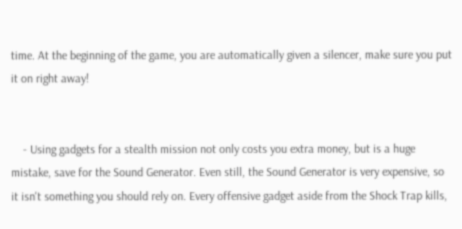time. At the beginning of the game, you are automatically given a silencer, make sure you put it on right away!


    - Using gadgets for a stealth mission not only costs you extra money, but is a huge mistake, save for the Sound Generator. Even still, the Sound Generator is very expensive, so it isn't something you should rely on. Every offensive gadget aside from the Shock Trap kills,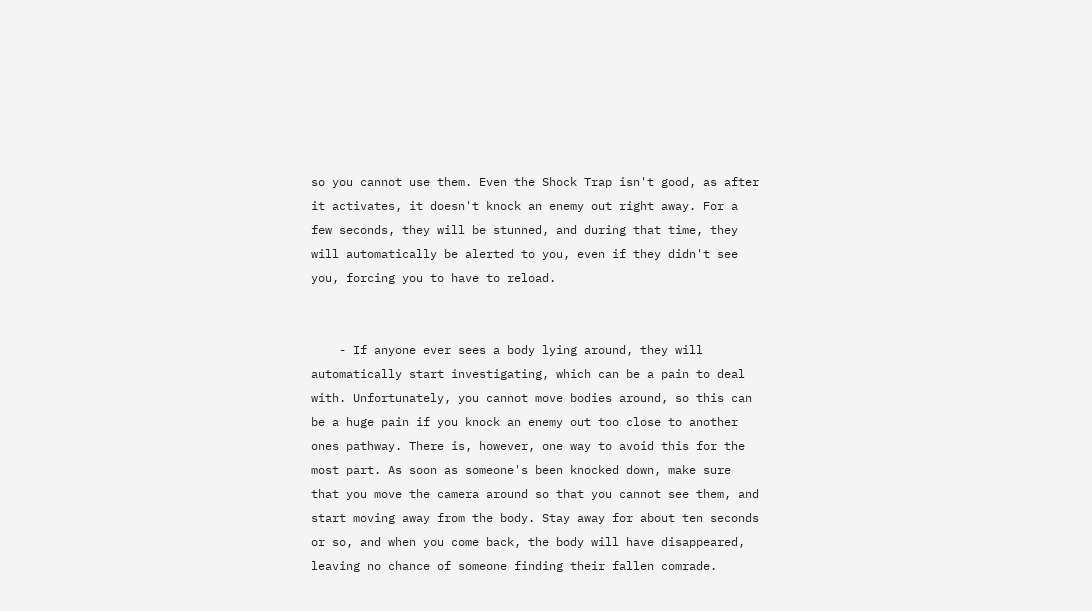so you cannot use them. Even the Shock Trap isn't good, as after it activates, it doesn't knock an enemy out right away. For a few seconds, they will be stunned, and during that time, they will automatically be alerted to you, even if they didn't see you, forcing you to have to reload.


    - If anyone ever sees a body lying around, they will automatically start investigating, which can be a pain to deal with. Unfortunately, you cannot move bodies around, so this can be a huge pain if you knock an enemy out too close to another ones pathway. There is, however, one way to avoid this for the most part. As soon as someone's been knocked down, make sure that you move the camera around so that you cannot see them, and start moving away from the body. Stay away for about ten seconds or so, and when you come back, the body will have disappeared, leaving no chance of someone finding their fallen comrade.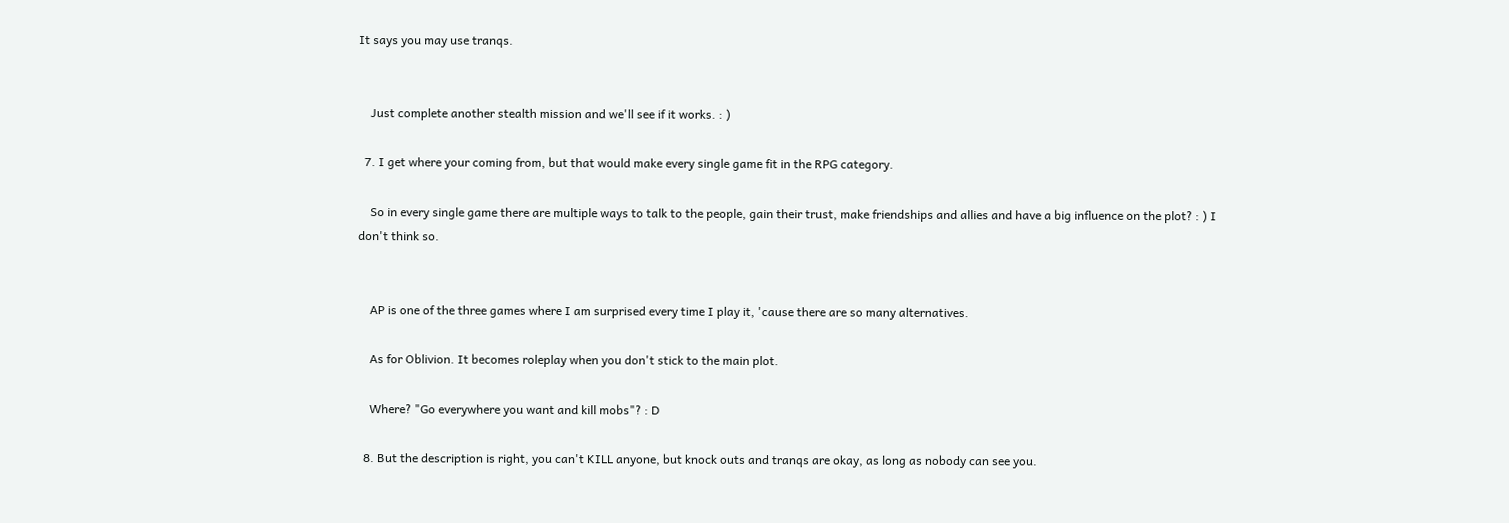It says you may use tranqs.


    Just complete another stealth mission and we'll see if it works. : )

  7. I get where your coming from, but that would make every single game fit in the RPG category.

    So in every single game there are multiple ways to talk to the people, gain their trust, make friendships and allies and have a big influence on the plot? : ) I don't think so.


    AP is one of the three games where I am surprised every time I play it, 'cause there are so many alternatives.

    As for Oblivion. It becomes roleplay when you don't stick to the main plot.

    Where? "Go everywhere you want and kill mobs"? : D

  8. But the description is right, you can't KILL anyone, but knock outs and tranqs are okay, as long as nobody can see you.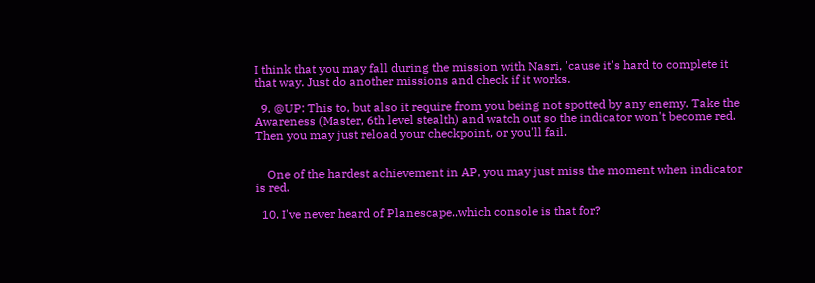I think that you may fall during the mission with Nasri, 'cause it's hard to complete it that way. Just do another missions and check if it works.

  9. @UP: This to, but also it require from you being not spotted by any enemy. Take the Awareness (Master, 6th level stealth) and watch out so the indicator won't become red. Then you may just reload your checkpoint, or you'll fail.


    One of the hardest achievement in AP, you may just miss the moment when indicator is red.

  10. I've never heard of Planescape..which console is that for?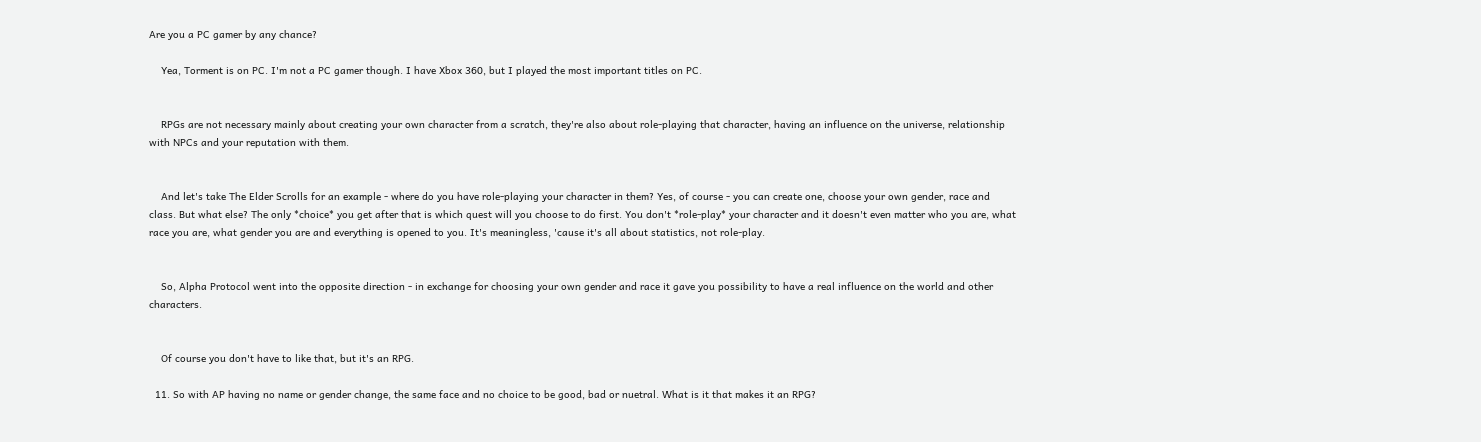Are you a PC gamer by any chance?

    Yea, Torment is on PC. I'm not a PC gamer though. I have Xbox 360, but I played the most important titles on PC.


    RPGs are not necessary mainly about creating your own character from a scratch, they're also about role-playing that character, having an influence on the universe, relationship with NPCs and your reputation with them.


    And let's take The Elder Scrolls for an example - where do you have role-playing your character in them? Yes, of course - you can create one, choose your own gender, race and class. But what else? The only *choice* you get after that is which quest will you choose to do first. You don't *role-play* your character and it doesn't even matter who you are, what race you are, what gender you are and everything is opened to you. It's meaningless, 'cause it's all about statistics, not role-play.


    So, Alpha Protocol went into the opposite direction - in exchange for choosing your own gender and race it gave you possibility to have a real influence on the world and other characters.


    Of course you don't have to like that, but it's an RPG.

  11. So with AP having no name or gender change, the same face and no choice to be good, bad or nuetral. What is it that makes it an RPG?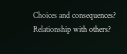Choices and consequences? Relationship with others?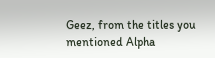Geez, from the titles you mentioned Alpha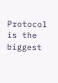Protocol is the biggest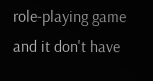role-playing game and it don't have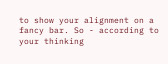to show your alignment on a fancy bar. So - according to your thinking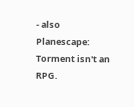- also Planescape: Torment isn't an RPG.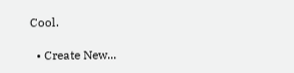Cool.

  • Create New...